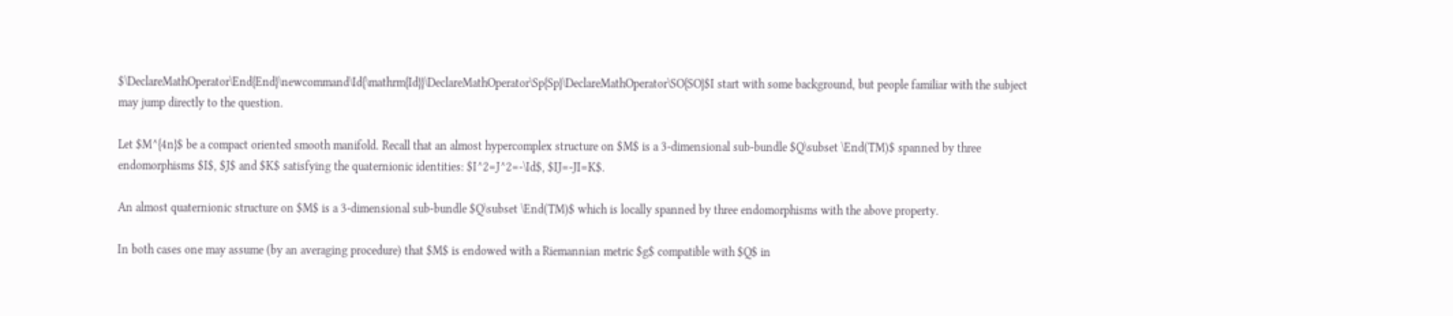$\DeclareMathOperator\End{End}\newcommand\Id{\mathrm{Id}}\DeclareMathOperator\Sp{Sp}\DeclareMathOperator\SO{SO}$I start with some background, but people familiar with the subject may jump directly to the question.

Let $M^{4n}$ be a compact oriented smooth manifold. Recall that an almost hypercomplex structure on $M$ is a 3-dimensional sub-bundle $Q\subset \End(TM)$ spanned by three endomorphisms $I$, $J$ and $K$ satisfying the quaternionic identities: $I^2=J^2=-\Id$, $IJ=-JI=K$.

An almost quaternionic structure on $M$ is a 3-dimensional sub-bundle $Q\subset \End(TM)$ which is locally spanned by three endomorphisms with the above property.

In both cases one may assume (by an averaging procedure) that $M$ is endowed with a Riemannian metric $g$ compatible with $Q$ in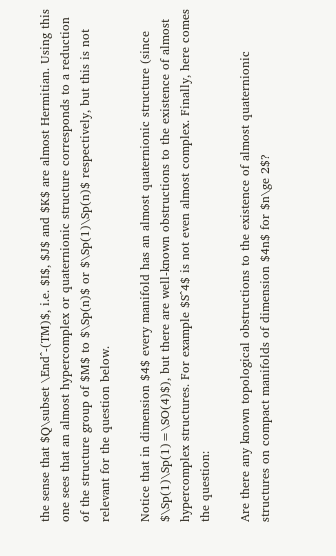the sense that $Q\subset \End^-(TM)$, i.e. $I$, $J$ and $K$ are almost Hermitian. Using this one sees that an almost hypercomplex or quaternionic structure corresponds to a reduction of the structure group of $M$ to $\Sp(n)$ or $\Sp(1)\Sp(n)$ respectively, but this is not relevant for the question below.

Notice that in dimension $4$ every manifold has an almost quaternionic structure (since $\Sp(1)\Sp(1)=\SO(4)$), but there are well-known obstructions to the existence of almost hypercomplex structures. For example $S^4$ is not even almost complex. Finally, here comes the question:

Are there any known topological obstructions to the existence of almost quaternionic structures on compact manifolds of dimension $4n$ for $n\ge 2$?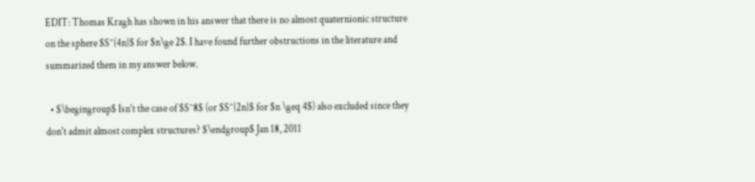EDIT: Thomas Kragh has shown in his answer that there is no almost quaternionic structure on the sphere $S^{4n}$ for $n\ge 2$. I have found further obstructions in the literature and summarized them in my answer below.

  • $\begingroup$ Isn't the case of $S^8$ (or $S^{2n}$ for $n \geq 4$) also excluded since they don't admit almost complex structures? $\endgroup$ Jan 18, 2011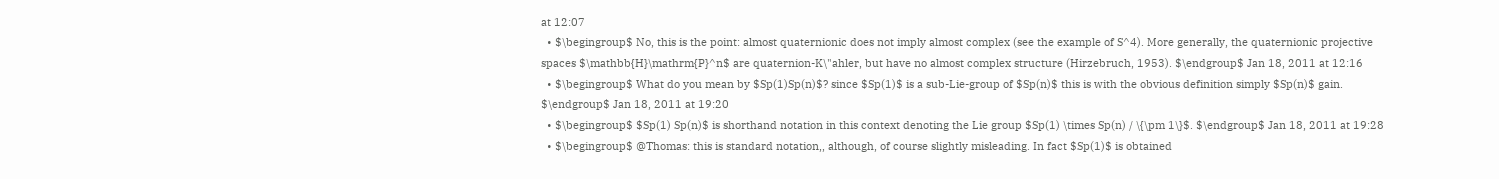at 12:07
  • $\begingroup$ No, this is the point: almost quaternionic does not imply almost complex (see the example of S^4). More generally, the quaternionic projective spaces $\mathbb{H}\mathrm{P}^n$ are quaternion-K\"ahler, but have no almost complex structure (Hirzebruch, 1953). $\endgroup$ Jan 18, 2011 at 12:16
  • $\begingroup$ What do you mean by $Sp(1)Sp(n)$? since $Sp(1)$ is a sub-Lie-group of $Sp(n)$ this is with the obvious definition simply $Sp(n)$ gain. $\endgroup$ Jan 18, 2011 at 19:20
  • $\begingroup$ $Sp(1) Sp(n)$ is shorthand notation in this context denoting the Lie group $Sp(1) \times Sp(n) / \{\pm 1\}$. $\endgroup$ Jan 18, 2011 at 19:28
  • $\begingroup$ @Thomas: this is standard notation,, although, of course slightly misleading. In fact $Sp(1)$ is obtained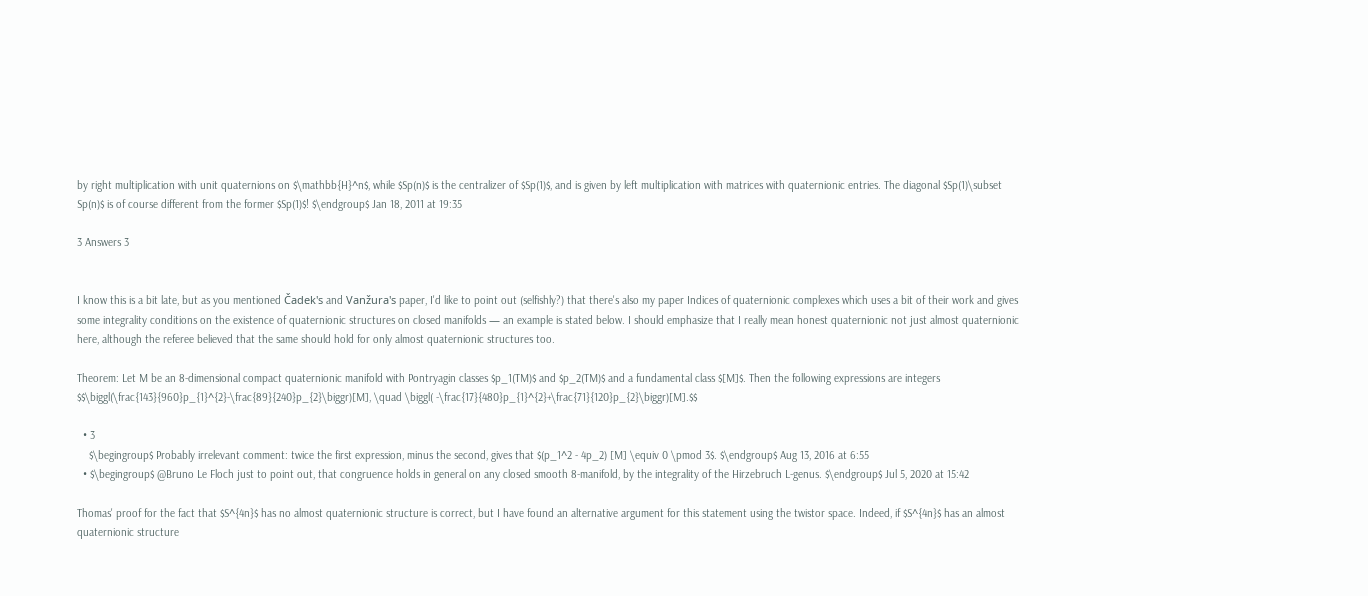by right multiplication with unit quaternions on $\mathbb{H}^n$, while $Sp(n)$ is the centralizer of $Sp(1)$, and is given by left multiplication with matrices with quaternionic entries. The diagonal $Sp(1)\subset Sp(n)$ is of course different from the former $Sp(1)$! $\endgroup$ Jan 18, 2011 at 19:35

3 Answers 3


I know this is a bit late, but as you mentioned Čadek's and Vanžura's paper, I'd like to point out (selfishly?) that there's also my paper Indices of quaternionic complexes which uses a bit of their work and gives some integrality conditions on the existence of quaternionic structures on closed manifolds — an example is stated below. I should emphasize that I really mean honest quaternionic not just almost quaternionic here, although the referee believed that the same should hold for only almost quaternionic structures too.

Theorem: Let M be an 8-dimensional compact quaternionic manifold with Pontryagin classes $p_1(TM)$ and $p_2(TM)$ and a fundamental class $[M]$. Then the following expressions are integers $$\biggl(\frac{143}{960}p_{1}^{2}-\frac{89}{240}p_{2}\biggr)[M], \quad \biggl( -\frac{17}{480}p_{1}^{2}+\frac{71}{120}p_{2}\biggr)[M].$$

  • 3
    $\begingroup$ Probably irrelevant comment: twice the first expression, minus the second, gives that $(p_1^2 - 4p_2) [M] \equiv 0 \pmod 3$. $\endgroup$ Aug 13, 2016 at 6:55
  • $\begingroup$ @Bruno Le Floch just to point out, that congruence holds in general on any closed smooth 8-manifold, by the integrality of the Hirzebruch L-genus. $\endgroup$ Jul 5, 2020 at 15:42

Thomas' proof for the fact that $S^{4n}$ has no almost quaternionic structure is correct, but I have found an alternative argument for this statement using the twistor space. Indeed, if $S^{4n}$ has an almost quaternionic structure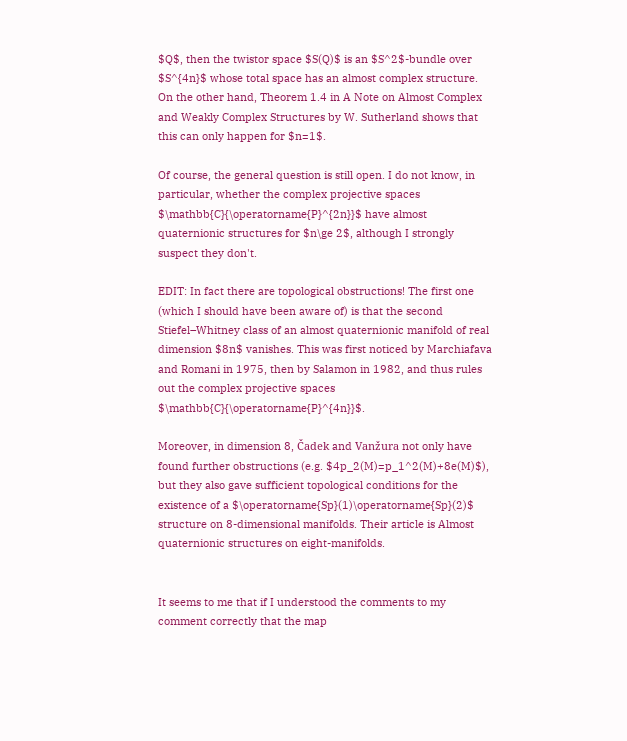$Q$, then the twistor space $S(Q)$ is an $S^2$-bundle over $S^{4n}$ whose total space has an almost complex structure. On the other hand, Theorem 1.4 in A Note on Almost Complex and Weakly Complex Structures by W. Sutherland shows that this can only happen for $n=1$.

Of course, the general question is still open. I do not know, in particular, whether the complex projective spaces $\mathbb{C}{\operatorname{P}^{2n}}$ have almost quaternionic structures for $n\ge 2$, although I strongly suspect they don't.

EDIT: In fact there are topological obstructions! The first one (which I should have been aware of) is that the second Stiefel–Whitney class of an almost quaternionic manifold of real dimension $8n$ vanishes. This was first noticed by Marchiafava and Romani in 1975, then by Salamon in 1982, and thus rules out the complex projective spaces $\mathbb{C}{\operatorname{P}^{4n}}$.

Moreover, in dimension 8, Čadek and Vanžura not only have found further obstructions (e.g. $4p_2(M)=p_1^2(M)+8e(M)$), but they also gave sufficient topological conditions for the existence of a $\operatorname{Sp}(1)\operatorname{Sp}(2)$ structure on 8-dimensional manifolds. Their article is Almost quaternionic structures on eight-manifolds.


It seems to me that if I understood the comments to my comment correctly that the map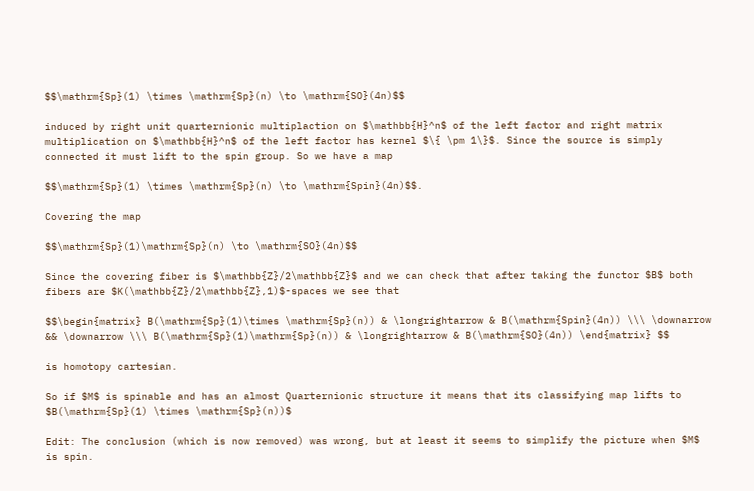$$\mathrm{Sp}(1) \times \mathrm{Sp}(n) \to \mathrm{SO}(4n)$$

induced by right unit quarternionic multiplaction on $\mathbb{H}^n$ of the left factor and right matrix multiplication on $\mathbb{H}^n$ of the left factor has kernel $\{ \pm 1\}$. Since the source is simply connected it must lift to the spin group. So we have a map

$$\mathrm{Sp}(1) \times \mathrm{Sp}(n) \to \mathrm{Spin}(4n)$$.

Covering the map

$$\mathrm{Sp}(1)\mathrm{Sp}(n) \to \mathrm{SO}(4n)$$

Since the covering fiber is $\mathbb{Z}/2\mathbb{Z}$ and we can check that after taking the functor $B$ both fibers are $K(\mathbb{Z}/2\mathbb{Z},1)$-spaces we see that

$$\begin{matrix} B(\mathrm{Sp}(1)\times \mathrm{Sp}(n)) & \longrightarrow & B(\mathrm{Spin}(4n)) \\\ \downarrow && \downarrow \\\ B(\mathrm{Sp}(1)\mathrm{Sp}(n)) & \longrightarrow & B(\mathrm{SO}(4n)) \end{matrix} $$

is homotopy cartesian.

So if $M$ is spinable and has an almost Quarternionic structure it means that its classifying map lifts to $B(\mathrm{Sp}(1) \times \mathrm{Sp}(n))$

Edit: The conclusion (which is now removed) was wrong, but at least it seems to simplify the picture when $M$ is spin.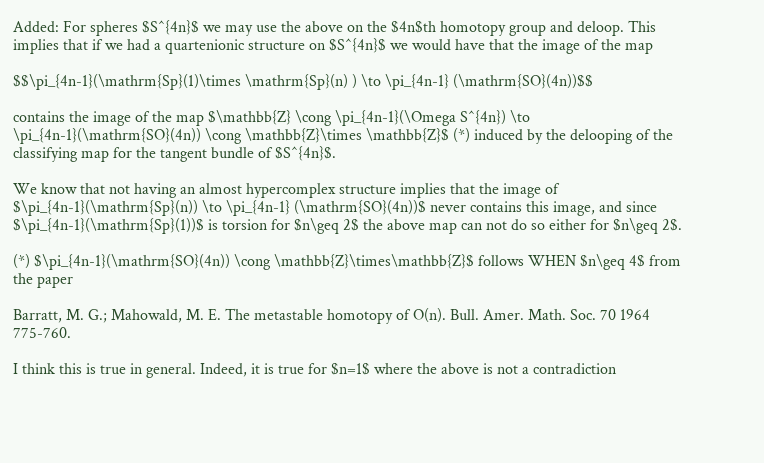Added: For spheres $S^{4n}$ we may use the above on the $4n$th homotopy group and deloop. This implies that if we had a quartenionic structure on $S^{4n}$ we would have that the image of the map

$$\pi_{4n-1}(\mathrm{Sp}(1)\times \mathrm{Sp}(n) ) \to \pi_{4n-1} (\mathrm{SO}(4n))$$

contains the image of the map $\mathbb{Z} \cong \pi_{4n-1}(\Omega S^{4n}) \to \pi_{4n-1}(\mathrm{SO}(4n)) \cong \mathbb{Z}\times \mathbb{Z}$ (*) induced by the delooping of the classifying map for the tangent bundle of $S^{4n}$.

We know that not having an almost hypercomplex structure implies that the image of $\pi_{4n-1}(\mathrm{Sp}(n)) \to \pi_{4n-1} (\mathrm{SO}(4n))$ never contains this image, and since $\pi_{4n-1}(\mathrm{Sp}(1))$ is torsion for $n\geq 2$ the above map can not do so either for $n\geq 2$.

(*) $\pi_{4n-1}(\mathrm{SO}(4n)) \cong \mathbb{Z}\times\mathbb{Z}$ follows WHEN $n\geq 4$ from the paper

Barratt, M. G.; Mahowald, M. E. The metastable homotopy of O(n). Bull. Amer. Math. Soc. 70 1964 775-760.

I think this is true in general. Indeed, it is true for $n=1$ where the above is not a contradiction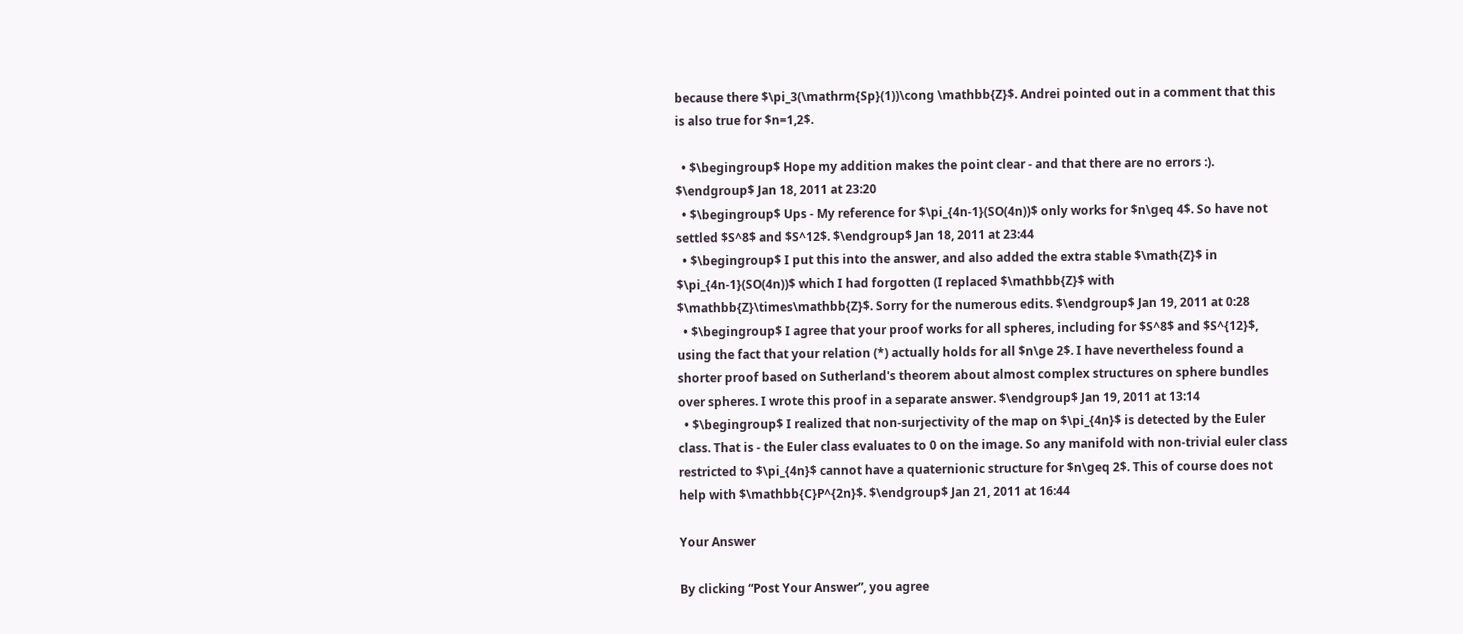because there $\pi_3(\mathrm{Sp}(1))\cong \mathbb{Z}$. Andrei pointed out in a comment that this is also true for $n=1,2$.

  • $\begingroup$ Hope my addition makes the point clear - and that there are no errors :). $\endgroup$ Jan 18, 2011 at 23:20
  • $\begingroup$ Ups - My reference for $\pi_{4n-1}(SO(4n))$ only works for $n\geq 4$. So have not settled $S^8$ and $S^12$. $\endgroup$ Jan 18, 2011 at 23:44
  • $\begingroup$ I put this into the answer, and also added the extra stable $\math{Z}$ in $\pi_{4n-1}(SO(4n))$ which I had forgotten (I replaced $\mathbb{Z}$ with $\mathbb{Z}\times\mathbb{Z}$. Sorry for the numerous edits. $\endgroup$ Jan 19, 2011 at 0:28
  • $\begingroup$ I agree that your proof works for all spheres, including for $S^8$ and $S^{12}$, using the fact that your relation (*) actually holds for all $n\ge 2$. I have nevertheless found a shorter proof based on Sutherland's theorem about almost complex structures on sphere bundles over spheres. I wrote this proof in a separate answer. $\endgroup$ Jan 19, 2011 at 13:14
  • $\begingroup$ I realized that non-surjectivity of the map on $\pi_{4n}$ is detected by the Euler class. That is - the Euler class evaluates to 0 on the image. So any manifold with non-trivial euler class restricted to $\pi_{4n}$ cannot have a quaternionic structure for $n\geq 2$. This of course does not help with $\mathbb{C}P^{2n}$. $\endgroup$ Jan 21, 2011 at 16:44

Your Answer

By clicking “Post Your Answer”, you agree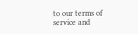to our terms of service and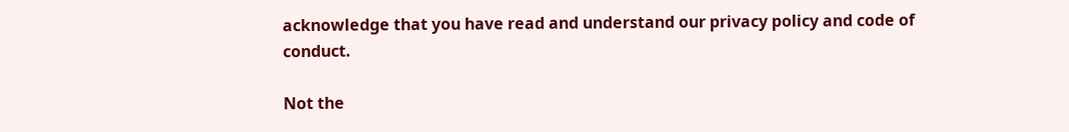acknowledge that you have read and understand our privacy policy and code of conduct.

Not the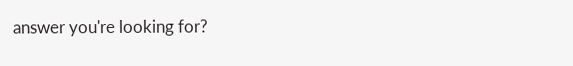answer you're looking for?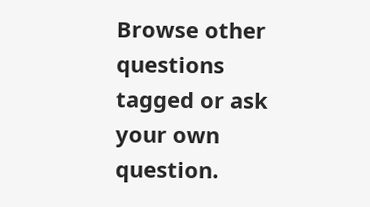Browse other questions tagged or ask your own question.